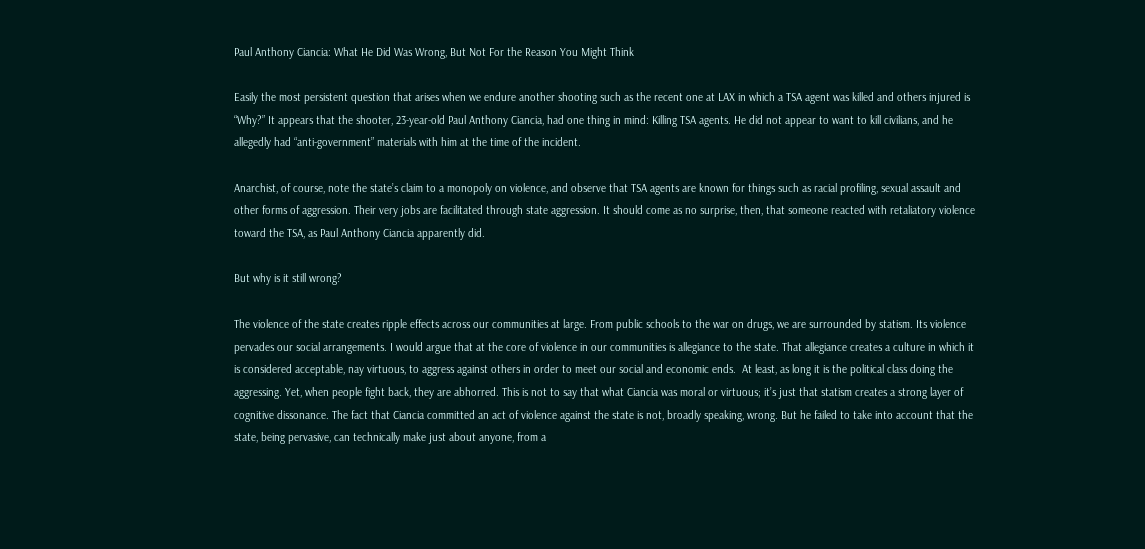Paul Anthony Ciancia: What He Did Was Wrong, But Not For the Reason You Might Think

Easily the most persistent question that arises when we endure another shooting such as the recent one at LAX in which a TSA agent was killed and others injured is “Why?” It appears that the shooter, 23-year-old Paul Anthony Ciancia, had one thing in mind: Killing TSA agents. He did not appear to want to kill civilians, and he allegedly had “anti-government” materials with him at the time of the incident.

Anarchist, of course, note the state’s claim to a monopoly on violence, and observe that TSA agents are known for things such as racial profiling, sexual assault and other forms of aggression. Their very jobs are facilitated through state aggression. It should come as no surprise, then, that someone reacted with retaliatory violence toward the TSA, as Paul Anthony Ciancia apparently did.

But why is it still wrong?

The violence of the state creates ripple effects across our communities at large. From public schools to the war on drugs, we are surrounded by statism. Its violence pervades our social arrangements. I would argue that at the core of violence in our communities is allegiance to the state. That allegiance creates a culture in which it is considered acceptable, nay virtuous, to aggress against others in order to meet our social and economic ends.  At least, as long it is the political class doing the aggressing. Yet, when people fight back, they are abhorred. This is not to say that what Ciancia was moral or virtuous; it’s just that statism creates a strong layer of cognitive dissonance. The fact that Ciancia committed an act of violence against the state is not, broadly speaking, wrong. But he failed to take into account that the state, being pervasive, can technically make just about anyone, from a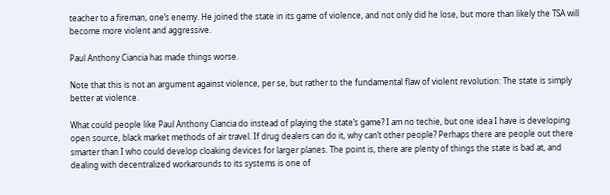teacher to a fireman, one’s enemy. He joined the state in its game of violence, and not only did he lose, but more than likely the TSA will become more violent and aggressive.

Paul Anthony Ciancia has made things worse.

Note that this is not an argument against violence, per se, but rather to the fundamental flaw of violent revolution: The state is simply better at violence.

What could people like Paul Anthony Ciancia do instead of playing the state’s game? I am no techie, but one idea I have is developing open source, black market methods of air travel. If drug dealers can do it, why can’t other people? Perhaps there are people out there smarter than I who could develop cloaking devices for larger planes. The point is, there are plenty of things the state is bad at, and dealing with decentralized workarounds to its systems is one of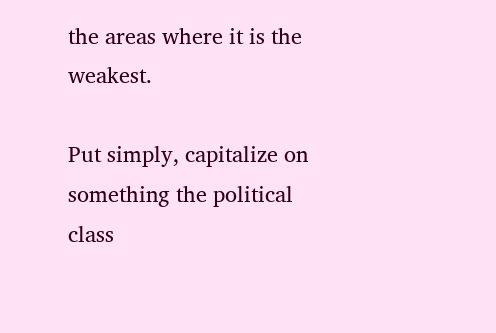the areas where it is the weakest.

Put simply, capitalize on something the political class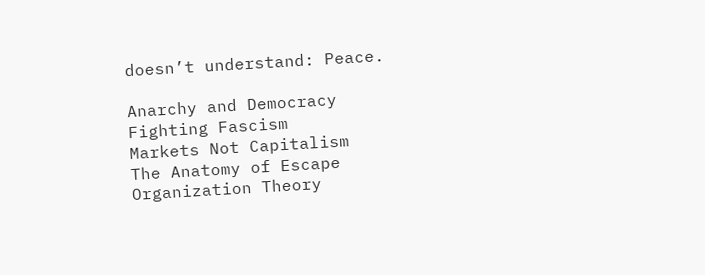doesn’t understand: Peace.

Anarchy and Democracy
Fighting Fascism
Markets Not Capitalism
The Anatomy of Escape
Organization Theory